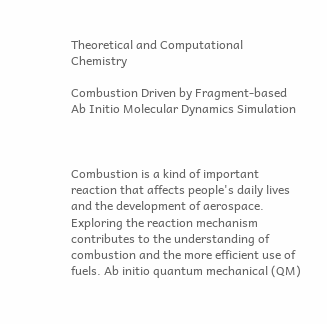Theoretical and Computational Chemistry

Combustion Driven by Fragment-based Ab Initio Molecular Dynamics Simulation



Combustion is a kind of important reaction that affects people's daily lives and the development of aerospace. Exploring the reaction mechanism contributes to the understanding of combustion and the more efficient use of fuels. Ab initio quantum mechanical (QM)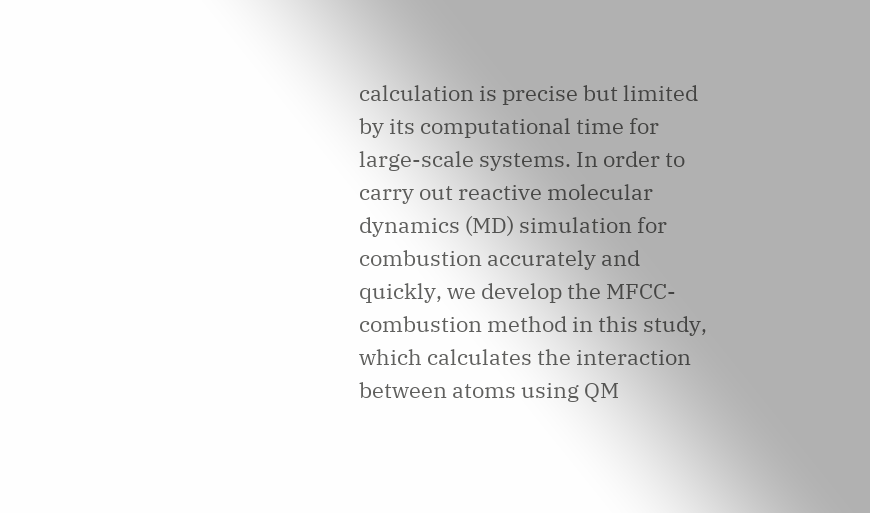calculation is precise but limited by its computational time for large-scale systems. In order to carry out reactive molecular dynamics (MD) simulation for combustion accurately and quickly, we develop the MFCC-combustion method in this study, which calculates the interaction between atoms using QM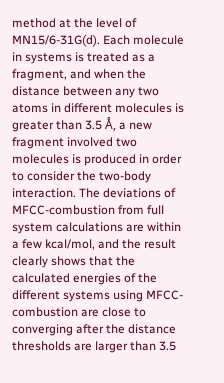method at the level of MN15/6-31G(d). Each molecule in systems is treated as a fragment, and when the distance between any two atoms in different molecules is greater than 3.5 Å, a new fragment involved two molecules is produced in order to consider the two-body interaction. The deviations of MFCC-combustion from full system calculations are within a few kcal/mol, and the result clearly shows that the calculated energies of the different systems using MFCC-combustion are close to converging after the distance thresholds are larger than 3.5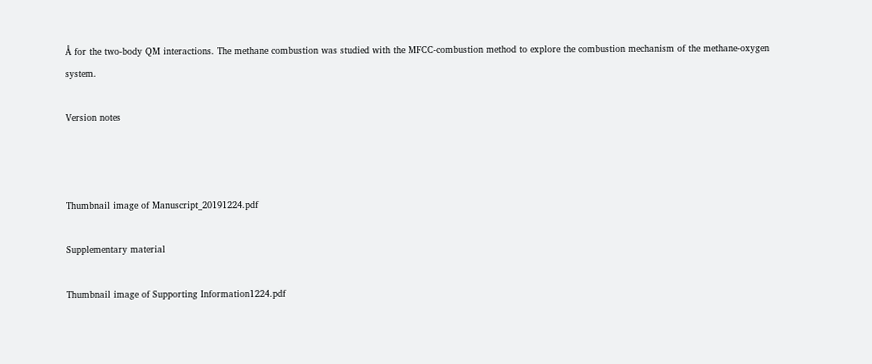Å for the two-body QM interactions. The methane combustion was studied with the MFCC-combustion method to explore the combustion mechanism of the methane-oxygen system.

Version notes



Thumbnail image of Manuscript_20191224.pdf

Supplementary material

Thumbnail image of Supporting Information1224.pdf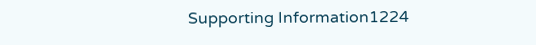Supporting Information1224